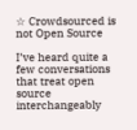☆ Crowdsourced is not Open Source

I’ve heard quite a few conversations that treat open source interchangeably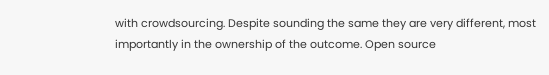with crowdsourcing. Despite sounding the same they are very different, most importantly in the ownership of the outcome. Open source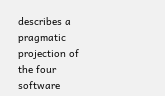describes a pragmatic projection of the four software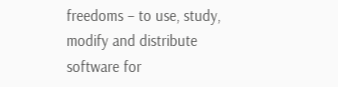freedoms – to use, study, modify and distribute software for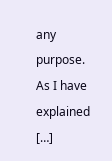any purpose. As I have explained […]